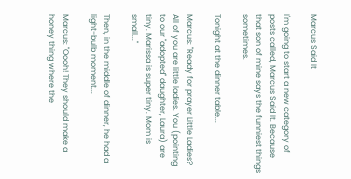Marcus Said It

I'm going to start a new category of posts called, Marcus Said It. Because that son of mine says the funniest things sometimes.

Tonight at the dinner table...

Marcus: "Ready for prayer Little Ladies? All of you are little ladies. You (pointing to our "adopted" daughter, Laura) are tiny. Marissa is super tiny. Mom is small..."

Then, in the middle of dinner, he had a light-bulb moment...

Marcus: "Oooh! They should make a honey thing where the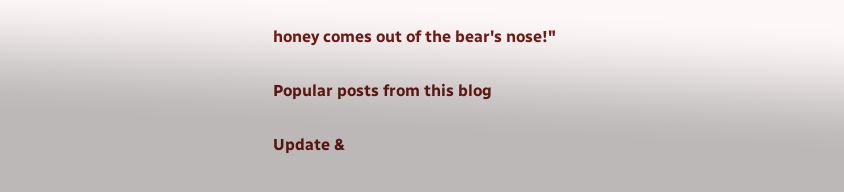honey comes out of the bear's nose!"

Popular posts from this blog

Update &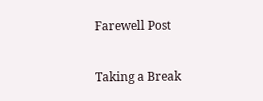Farewell Post

Taking a Break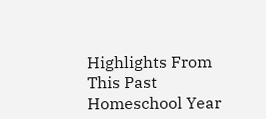Highlights From This Past Homeschool Year